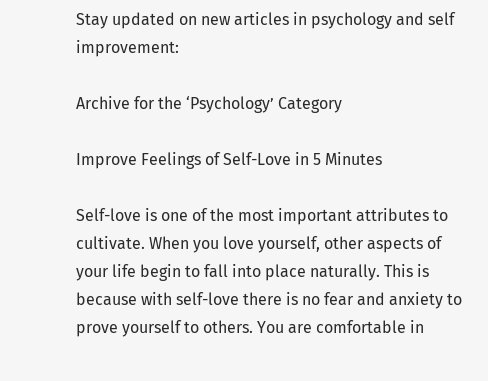Stay updated on new articles in psychology and self improvement:

Archive for the ‘Psychology’ Category

Improve Feelings of Self-Love in 5 Minutes

Self-love is one of the most important attributes to cultivate. When you love yourself, other aspects of your life begin to fall into place naturally. This is because with self-love there is no fear and anxiety to prove yourself to others. You are comfortable in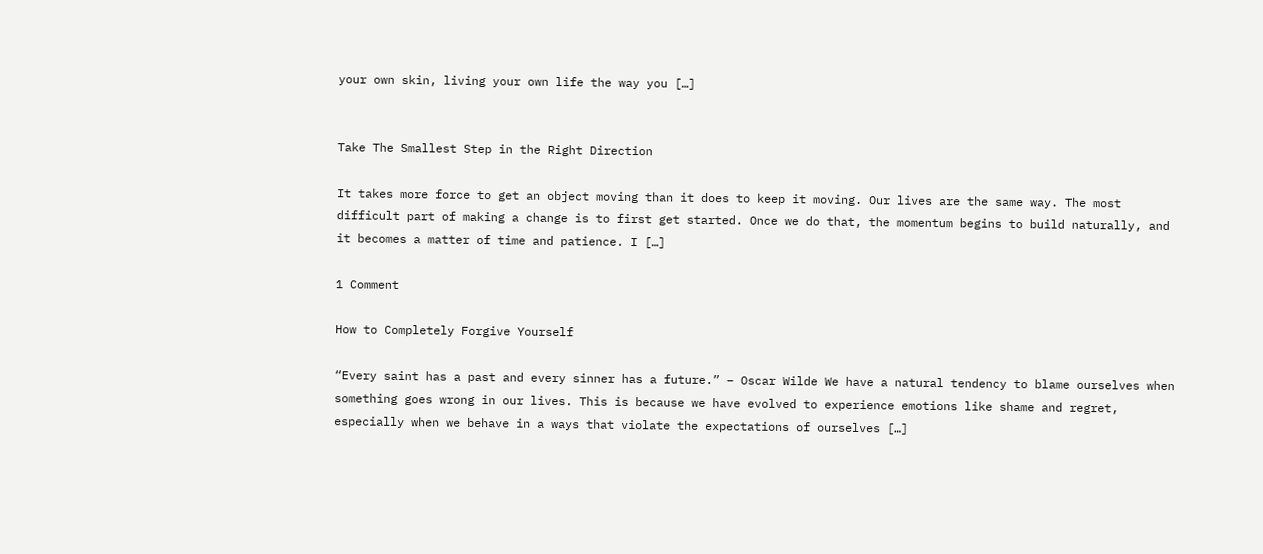your own skin, living your own life the way you […]


Take The Smallest Step in the Right Direction

It takes more force to get an object moving than it does to keep it moving. Our lives are the same way. The most difficult part of making a change is to first get started. Once we do that, the momentum begins to build naturally, and it becomes a matter of time and patience. I […]

1 Comment

How to Completely Forgive Yourself

“Every saint has a past and every sinner has a future.” – Oscar Wilde We have a natural tendency to blame ourselves when something goes wrong in our lives. This is because we have evolved to experience emotions like shame and regret, especially when we behave in a ways that violate the expectations of ourselves […]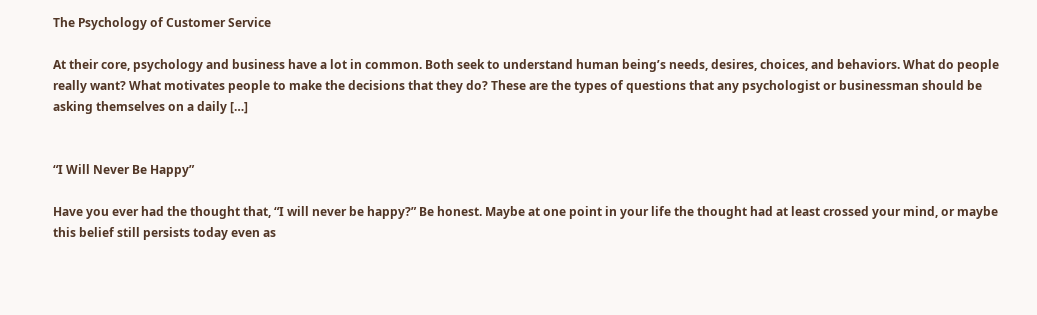The Psychology of Customer Service

At their core, psychology and business have a lot in common. Both seek to understand human being’s needs, desires, choices, and behaviors. What do people really want? What motivates people to make the decisions that they do? These are the types of questions that any psychologist or businessman should be asking themselves on a daily […]


“I Will Never Be Happy”

Have you ever had the thought that, “I will never be happy?” Be honest. Maybe at one point in your life the thought had at least crossed your mind, or maybe this belief still persists today even as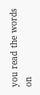you read the words on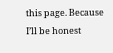this page. Because I’ll be honest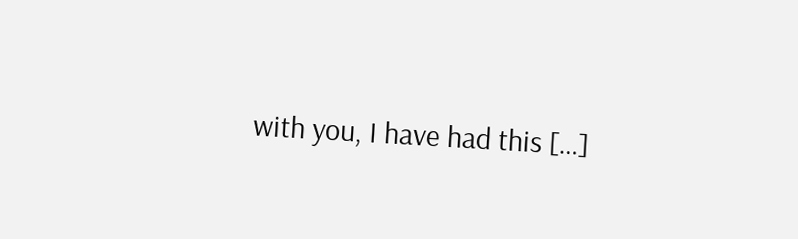with you, I have had this […]